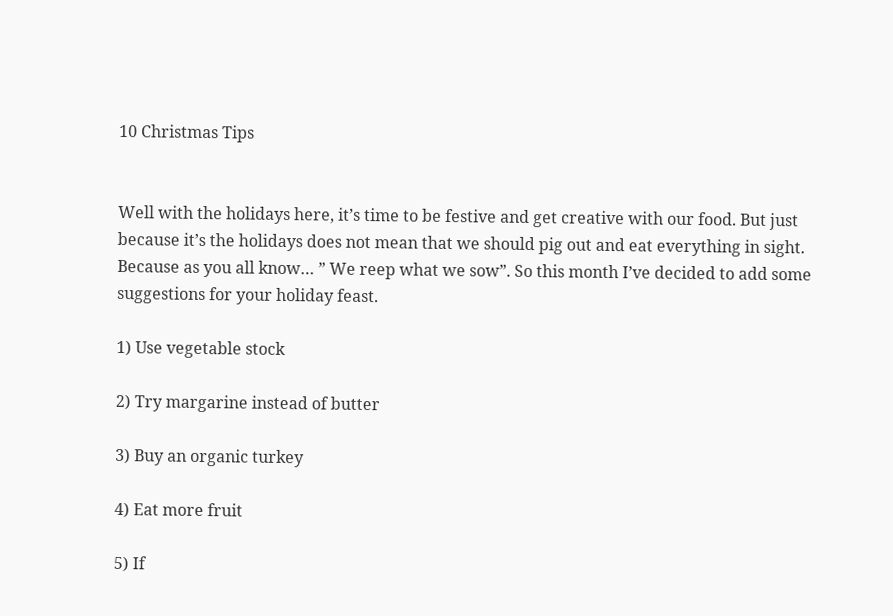10 Christmas Tips


Well with the holidays here, it’s time to be festive and get creative with our food. But just because it’s the holidays does not mean that we should pig out and eat everything in sight. Because as you all know… ” We reep what we sow”. So this month I’ve decided to add some suggestions for your holiday feast.

1) Use vegetable stock

2) Try margarine instead of butter

3) Buy an organic turkey

4) Eat more fruit

5) If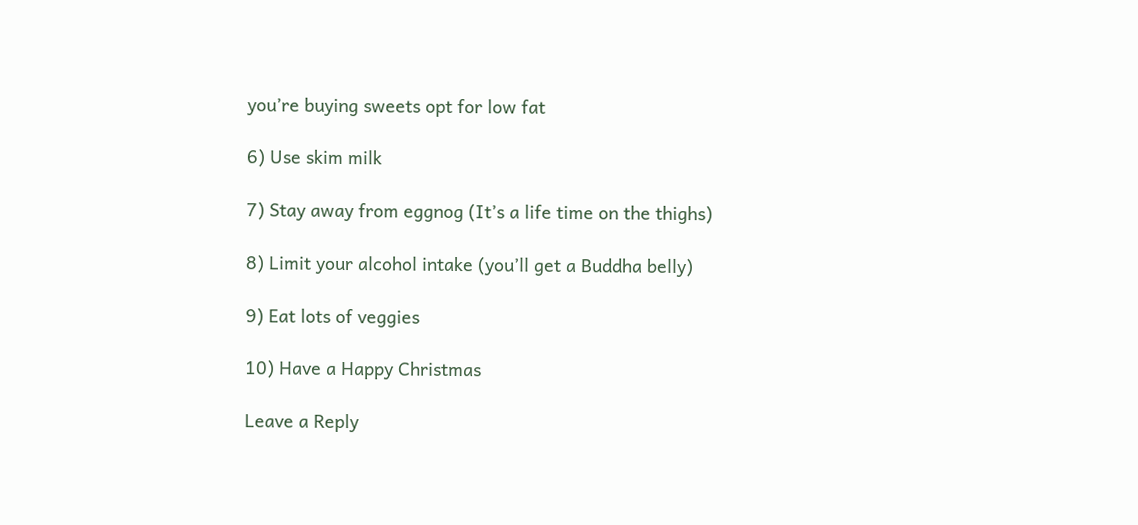you’re buying sweets opt for low fat

6) Use skim milk

7) Stay away from eggnog (It’s a life time on the thighs)

8) Limit your alcohol intake (you’ll get a Buddha belly)

9) Eat lots of veggies

10) Have a Happy Christmas

Leave a Reply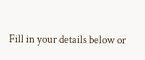Fill in your details below or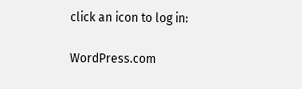click an icon to log in:

WordPress.com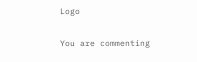Logo

You are commenting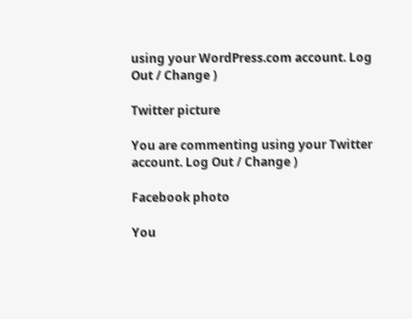using your WordPress.com account. Log Out / Change )

Twitter picture

You are commenting using your Twitter account. Log Out / Change )

Facebook photo

You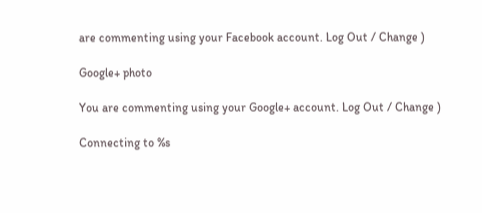are commenting using your Facebook account. Log Out / Change )

Google+ photo

You are commenting using your Google+ account. Log Out / Change )

Connecting to %s